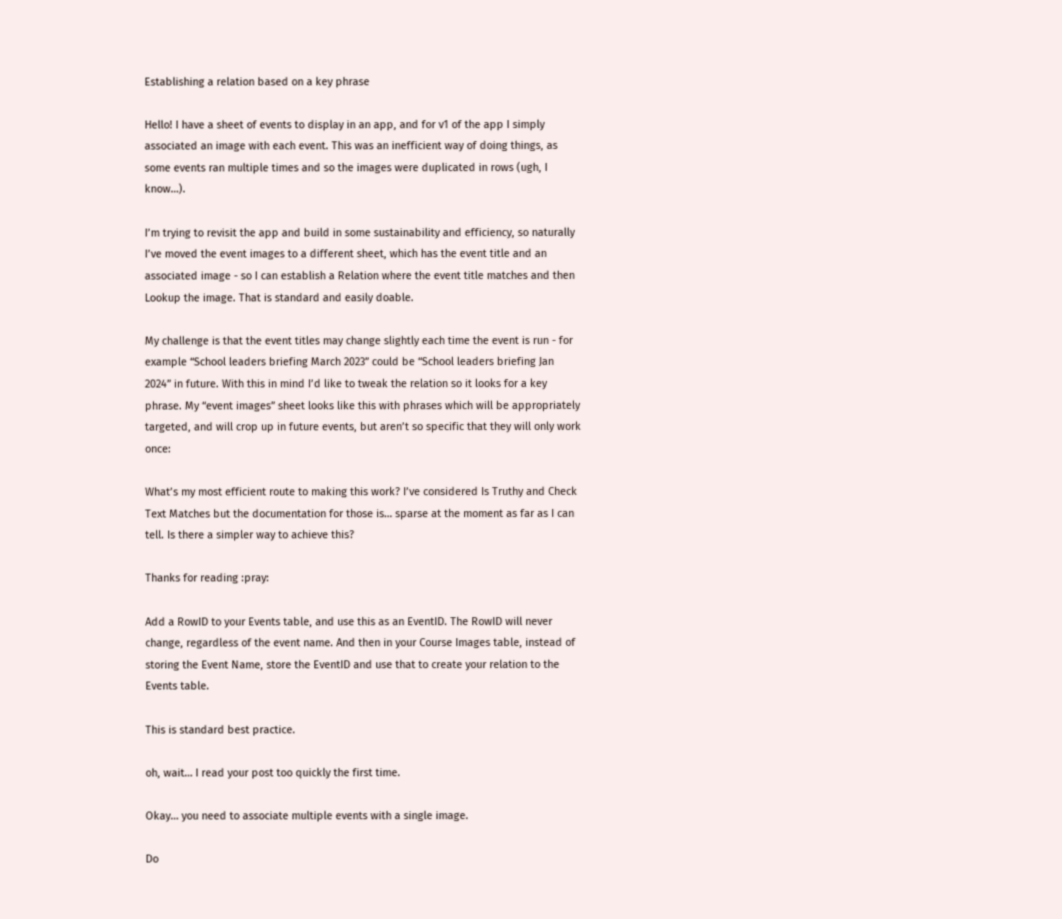Establishing a relation based on a key phrase

Hello! I have a sheet of events to display in an app, and for v1 of the app I simply associated an image with each event. This was an inefficient way of doing things, as some events ran multiple times and so the images were duplicated in rows (ugh, I know…).

I’m trying to revisit the app and build in some sustainability and efficiency, so naturally I’ve moved the event images to a different sheet, which has the event title and an associated image - so I can establish a Relation where the event title matches and then Lookup the image. That is standard and easily doable.

My challenge is that the event titles may change slightly each time the event is run - for example “School leaders briefing March 2023” could be “School leaders briefing Jan 2024” in future. With this in mind I’d like to tweak the relation so it looks for a key phrase. My “event images” sheet looks like this with phrases which will be appropriately targeted, and will crop up in future events, but aren’t so specific that they will only work once:

What’s my most efficient route to making this work? I’ve considered Is Truthy and Check Text Matches but the documentation for those is… sparse at the moment as far as I can tell. Is there a simpler way to achieve this?

Thanks for reading :pray:

Add a RowID to your Events table, and use this as an EventID. The RowID will never change, regardless of the event name. And then in your Course Images table, instead of storing the Event Name, store the EventID and use that to create your relation to the Events table.

This is standard best practice.

oh, wait… I read your post too quickly the first time.

Okay… you need to associate multiple events with a single image.

Do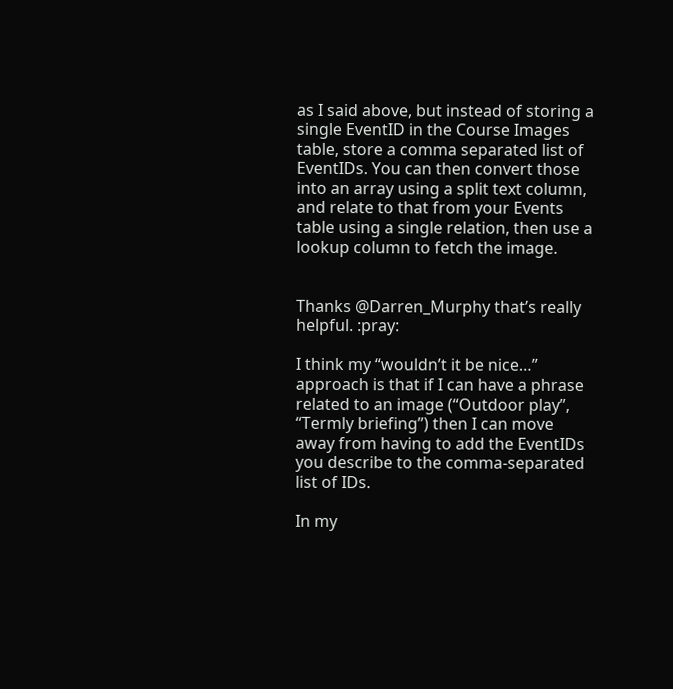as I said above, but instead of storing a single EventID in the Course Images table, store a comma separated list of EventIDs. You can then convert those into an array using a split text column, and relate to that from your Events table using a single relation, then use a lookup column to fetch the image.


Thanks @Darren_Murphy that’s really helpful. :pray:

I think my “wouldn’t it be nice…” approach is that if I can have a phrase related to an image (“Outdoor play”, “Termly briefing”) then I can move away from having to add the EventIDs you describe to the comma-separated list of IDs.

In my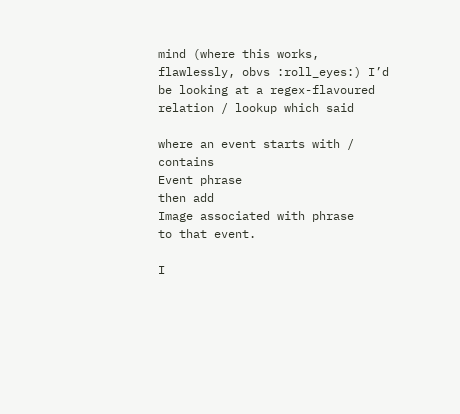mind (where this works, flawlessly, obvs :roll_eyes:) I’d be looking at a regex-flavoured relation / lookup which said

where an event starts with / contains
Event phrase
then add
Image associated with phrase
to that event.

I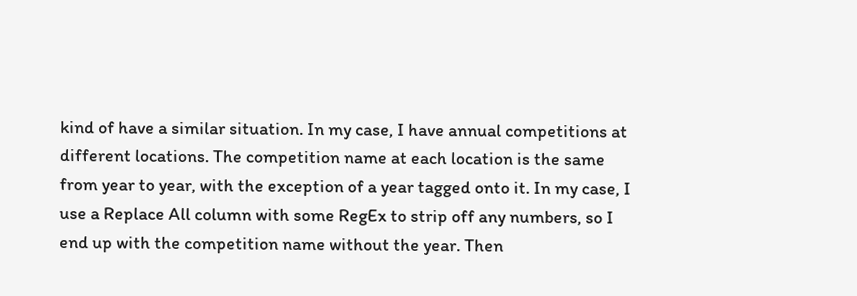kind of have a similar situation. In my case, I have annual competitions at different locations. The competition name at each location is the same from year to year, with the exception of a year tagged onto it. In my case, I use a Replace All column with some RegEx to strip off any numbers, so I end up with the competition name without the year. Then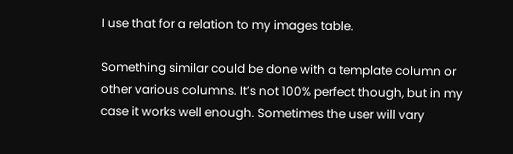I use that for a relation to my images table.

Something similar could be done with a template column or other various columns. It’s not 100% perfect though, but in my case it works well enough. Sometimes the user will vary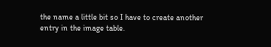the name a little bit so I have to create another entry in the image table.